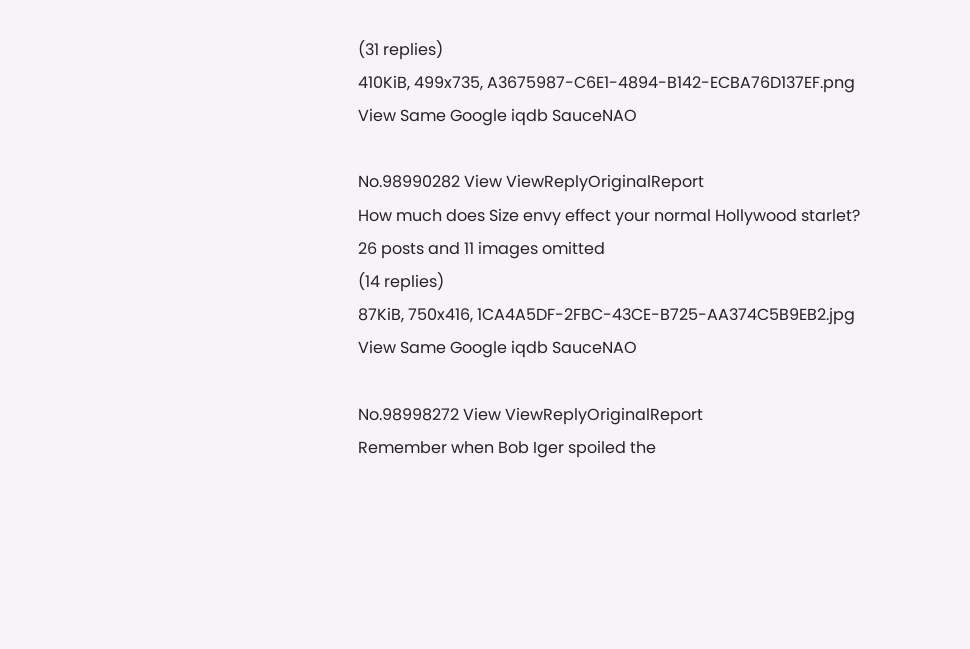(31 replies)
410KiB, 499x735, A3675987-C6E1-4894-B142-ECBA76D137EF.png
View Same Google iqdb SauceNAO

No.98990282 View ViewReplyOriginalReport
How much does Size envy effect your normal Hollywood starlet?
26 posts and 11 images omitted
(14 replies)
87KiB, 750x416, 1CA4A5DF-2FBC-43CE-B725-AA374C5B9EB2.jpg
View Same Google iqdb SauceNAO

No.98998272 View ViewReplyOriginalReport
Remember when Bob Iger spoiled the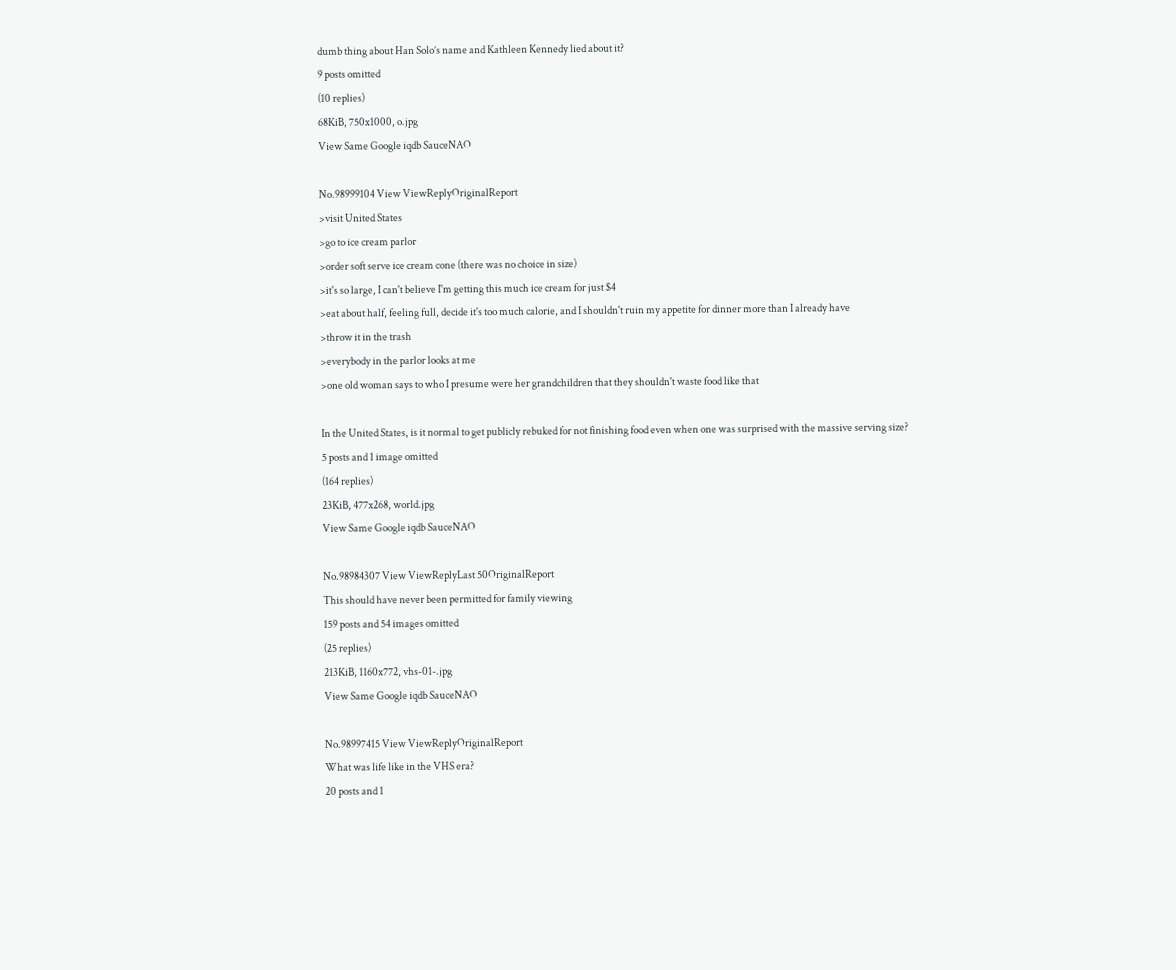dumb thing about Han Solo’s name and Kathleen Kennedy lied about it?
9 posts omitted
(10 replies)
68KiB, 750x1000, o.jpg
View Same Google iqdb SauceNAO

No.98999104 View ViewReplyOriginalReport
>visit United States
>go to ice cream parlor
>order soft serve ice cream cone (there was no choice in size)
>it's so large, I can't believe I'm getting this much ice cream for just $4
>eat about half, feeling full, decide it's too much calorie, and I shouldn't ruin my appetite for dinner more than I already have
>throw it in the trash
>everybody in the parlor looks at me
>one old woman says to who I presume were her grandchildren that they shouldn't waste food like that

In the United States, is it normal to get publicly rebuked for not finishing food even when one was surprised with the massive serving size?
5 posts and 1 image omitted
(164 replies)
23KiB, 477x268, world.jpg
View Same Google iqdb SauceNAO

No.98984307 View ViewReplyLast 50OriginalReport
This should have never been permitted for family viewing
159 posts and 54 images omitted
(25 replies)
213KiB, 1160x772, vhs-01-.jpg
View Same Google iqdb SauceNAO

No.98997415 View ViewReplyOriginalReport
What was life like in the VHS era?
20 posts and 1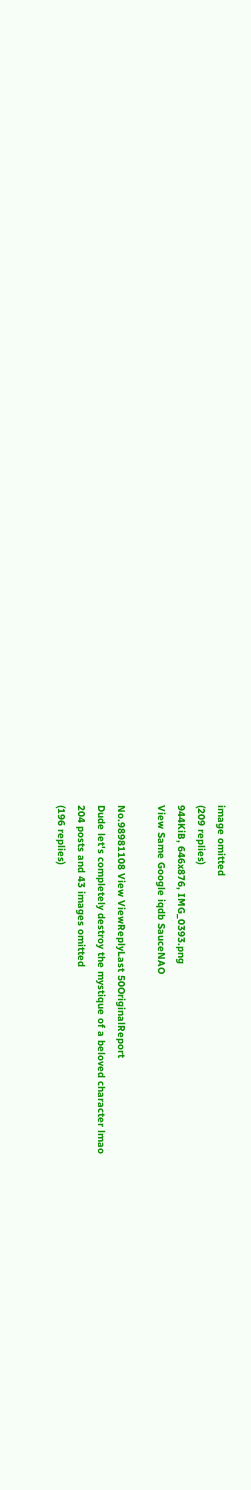image omitted
(209 replies)
944KiB, 646x876, IMG_0393.png
View Same Google iqdb SauceNAO

No.98981108 View ViewReplyLast 50OriginalReport
Dude let's completely destroy the mystique of a beloved character lmao
204 posts and 43 images omitted
(196 replies)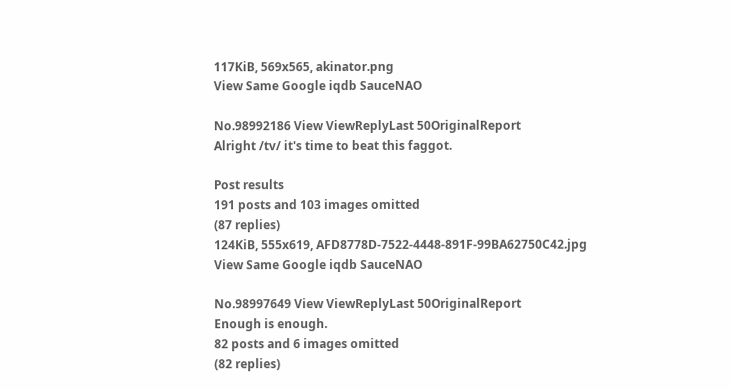117KiB, 569x565, akinator.png
View Same Google iqdb SauceNAO

No.98992186 View ViewReplyLast 50OriginalReport
Alright /tv/ it's time to beat this faggot.

Post results
191 posts and 103 images omitted
(87 replies)
124KiB, 555x619, AFD8778D-7522-4448-891F-99BA62750C42.jpg
View Same Google iqdb SauceNAO

No.98997649 View ViewReplyLast 50OriginalReport
Enough is enough.
82 posts and 6 images omitted
(82 replies)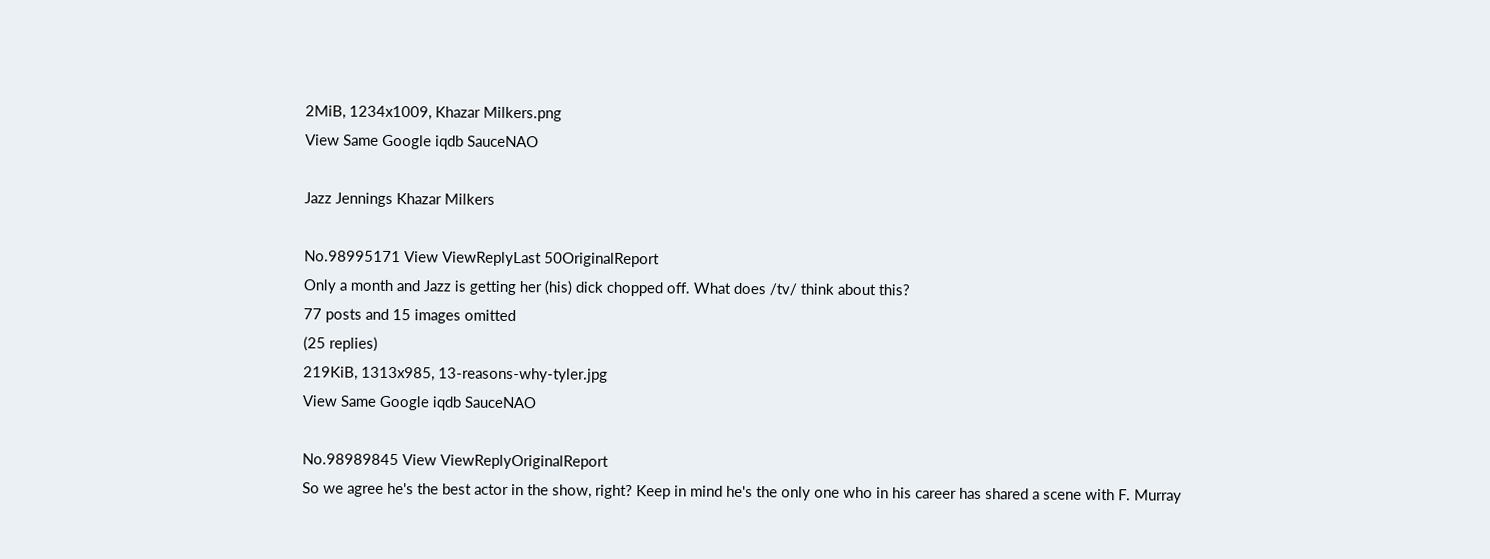2MiB, 1234x1009, Khazar Milkers.png
View Same Google iqdb SauceNAO

Jazz Jennings Khazar Milkers

No.98995171 View ViewReplyLast 50OriginalReport
Only a month and Jazz is getting her (his) dick chopped off. What does /tv/ think about this?
77 posts and 15 images omitted
(25 replies)
219KiB, 1313x985, 13-reasons-why-tyler.jpg
View Same Google iqdb SauceNAO

No.98989845 View ViewReplyOriginalReport
So we agree he's the best actor in the show, right? Keep in mind he's the only one who in his career has shared a scene with F. Murray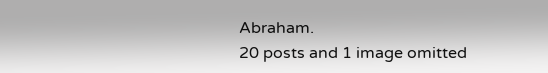Abraham.
20 posts and 1 image omitted